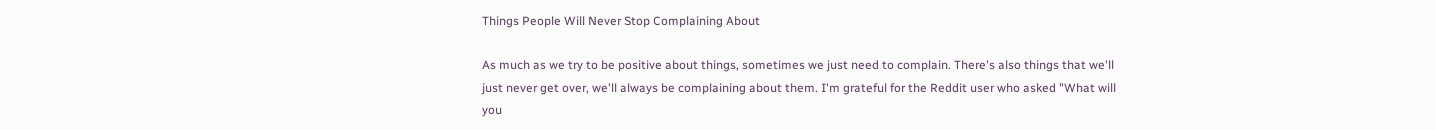Things People Will Never Stop Complaining About

As much as we try to be positive about things, sometimes we just need to complain. There's also things that we'll just never get over, we'll always be complaining about them. I'm grateful for the Reddit user who asked "What will you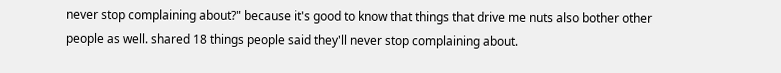never stop complaining about?" because it's good to know that things that drive me nuts also bother other people as well. shared 18 things people said they'll never stop complaining about.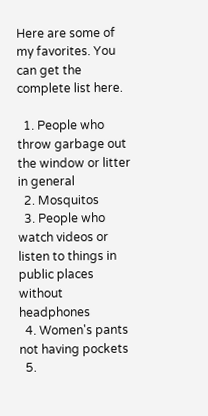Here are some of my favorites. You can get the complete list here.

  1. People who throw garbage out the window or litter in general
  2. Mosquitos
  3. People who watch videos or listen to things in public places without headphones
  4. Women's pants not having pockets
  5.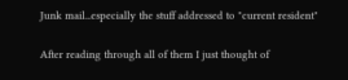Junk mail...especially the stuff addressed to "current resident"

After reading through all of them I just thought of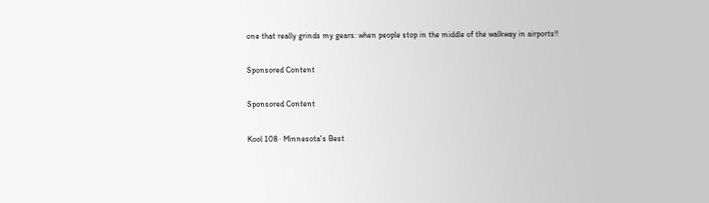one that really grinds my gears: when people stop in the middle of the walkway in airports!!

Sponsored Content

Sponsored Content

Kool 108 · Minnesota's Best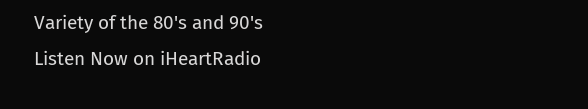Variety of the 80's and 90's
Listen Now on iHeartRadio